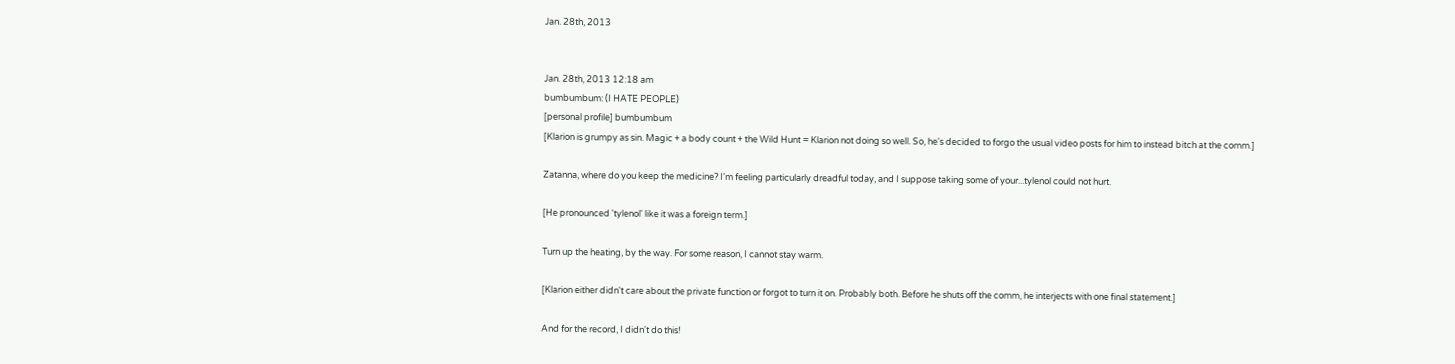Jan. 28th, 2013


Jan. 28th, 2013 12:18 am
bumbumbum: (I HATE PEOPLE)
[personal profile] bumbumbum
[Klarion is grumpy as sin. Magic + a body count + the Wild Hunt = Klarion not doing so well. So, he's decided to forgo the usual video posts for him to instead bitch at the comm.]

Zatanna, where do you keep the medicine? I'm feeling particularly dreadful today, and I suppose taking some of your...tylenol could not hurt.

[He pronounced 'tylenol' like it was a foreign term.]

Turn up the heating, by the way. For some reason, I cannot stay warm.

[Klarion either didn't care about the private function or forgot to turn it on. Probably both. Before he shuts off the comm, he interjects with one final statement.]

And for the record, I didn't do this!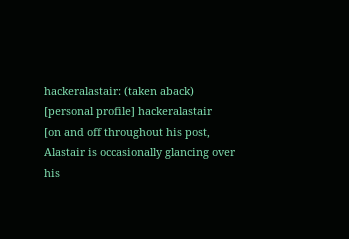hackeralastair: (taken aback)
[personal profile] hackeralastair
[on and off throughout his post, Alastair is occasionally glancing over his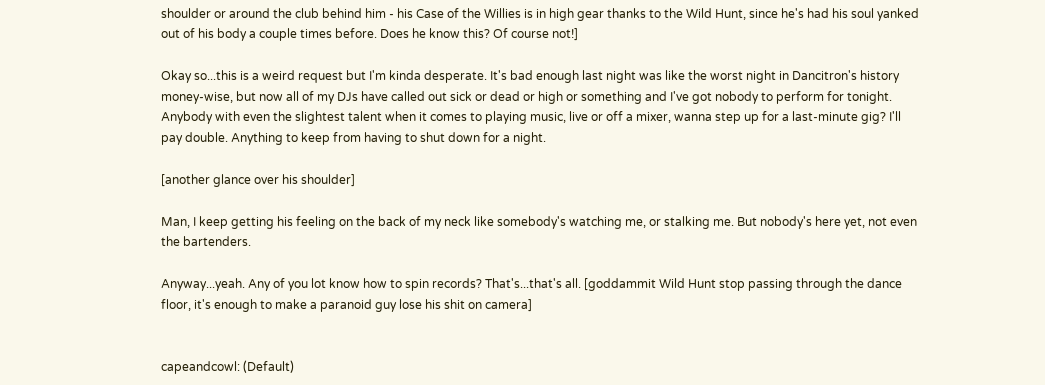shoulder or around the club behind him - his Case of the Willies is in high gear thanks to the Wild Hunt, since he's had his soul yanked out of his body a couple times before. Does he know this? Of course not!]

Okay so...this is a weird request but I'm kinda desperate. It's bad enough last night was like the worst night in Dancitron's history money-wise, but now all of my DJs have called out sick or dead or high or something and I've got nobody to perform for tonight. Anybody with even the slightest talent when it comes to playing music, live or off a mixer, wanna step up for a last-minute gig? I'll pay double. Anything to keep from having to shut down for a night.

[another glance over his shoulder]

Man, I keep getting his feeling on the back of my neck like somebody's watching me, or stalking me. But nobody's here yet, not even the bartenders.

Anyway...yeah. Any of you lot know how to spin records? That's...that's all. [goddammit Wild Hunt stop passing through the dance floor, it's enough to make a paranoid guy lose his shit on camera]


capeandcowl: (Default)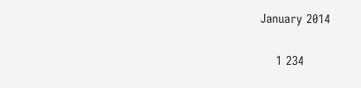January 2014

    1 234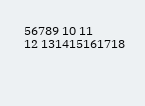56789 10 11
12 131415161718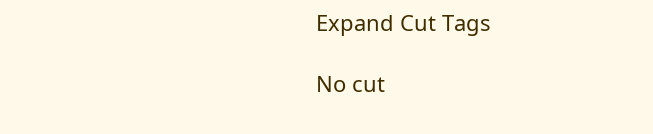Expand Cut Tags

No cut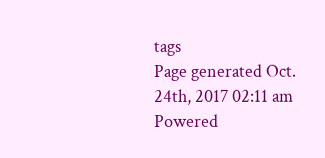tags
Page generated Oct. 24th, 2017 02:11 am
Powered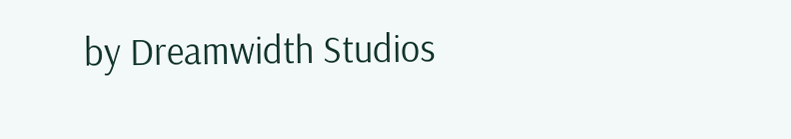by Dreamwidth Studios